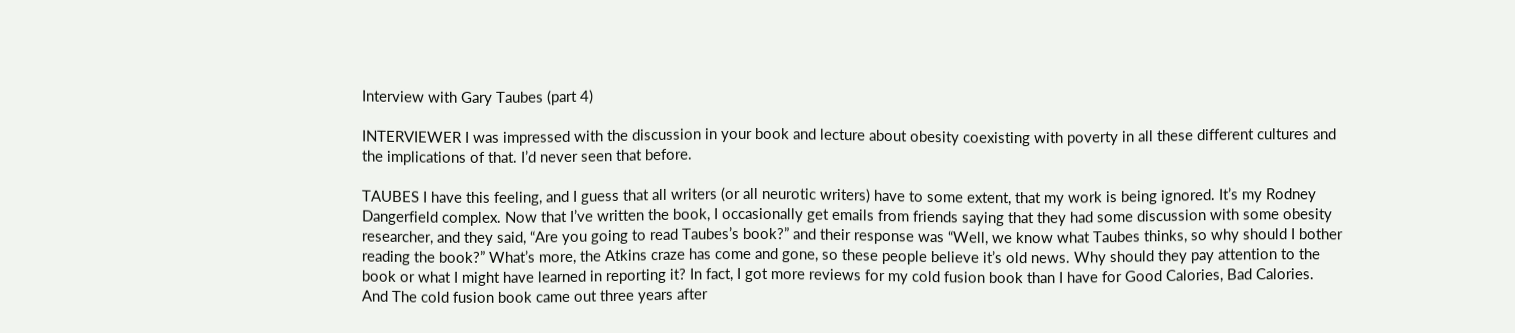Interview with Gary Taubes (part 4)

INTERVIEWER I was impressed with the discussion in your book and lecture about obesity coexisting with poverty in all these different cultures and the implications of that. I’d never seen that before.

TAUBES I have this feeling, and I guess that all writers (or all neurotic writers) have to some extent, that my work is being ignored. It’s my Rodney Dangerfield complex. Now that I’ve written the book, I occasionally get emails from friends saying that they had some discussion with some obesity researcher, and they said, “Are you going to read Taubes’s book?” and their response was “Well, we know what Taubes thinks, so why should I bother reading the book?” What’s more, the Atkins craze has come and gone, so these people believe it’s old news. Why should they pay attention to the book or what I might have learned in reporting it? In fact, I got more reviews for my cold fusion book than I have for Good Calories, Bad Calories. And The cold fusion book came out three years after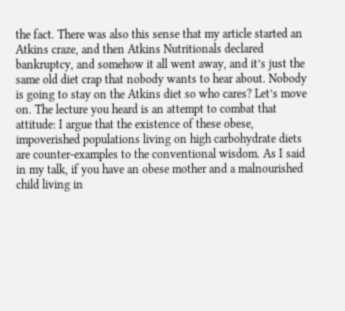the fact. There was also this sense that my article started an Atkins craze, and then Atkins Nutritionals declared bankruptcy, and somehow it all went away, and it’s just the same old diet crap that nobody wants to hear about. Nobody is going to stay on the Atkins diet so who cares? Let’s move on. The lecture you heard is an attempt to combat that attitude: I argue that the existence of these obese, impoverished populations living on high carbohydrate diets are counter-examples to the conventional wisdom. As I said in my talk, if you have an obese mother and a malnourished child living in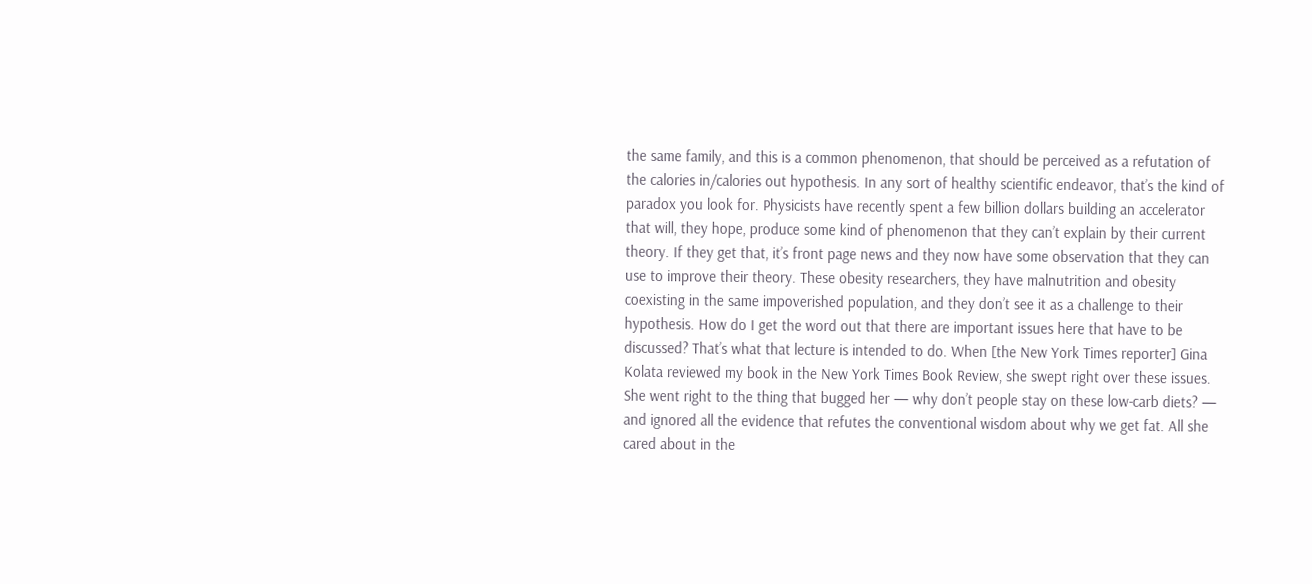the same family, and this is a common phenomenon, that should be perceived as a refutation of the calories in/calories out hypothesis. In any sort of healthy scientific endeavor, that’s the kind of paradox you look for. Physicists have recently spent a few billion dollars building an accelerator that will, they hope, produce some kind of phenomenon that they can’t explain by their current theory. If they get that, it’s front page news and they now have some observation that they can use to improve their theory. These obesity researchers, they have malnutrition and obesity coexisting in the same impoverished population, and they don’t see it as a challenge to their hypothesis. How do I get the word out that there are important issues here that have to be discussed? That’s what that lecture is intended to do. When [the New York Times reporter] Gina Kolata reviewed my book in the New York Times Book Review, she swept right over these issues. She went right to the thing that bugged her — why don’t people stay on these low-carb diets? — and ignored all the evidence that refutes the conventional wisdom about why we get fat. All she cared about in the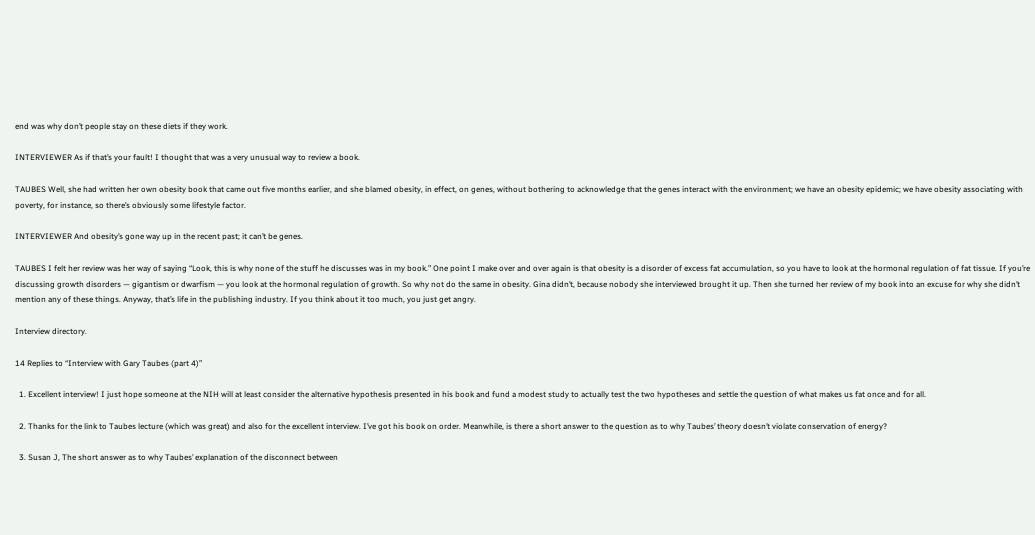end was why don’t people stay on these diets if they work.

INTERVIEWER As if that’s your fault! I thought that was a very unusual way to review a book.

TAUBES Well, she had written her own obesity book that came out five months earlier, and she blamed obesity, in effect, on genes, without bothering to acknowledge that the genes interact with the environment; we have an obesity epidemic; we have obesity associating with poverty, for instance, so there’s obviously some lifestyle factor.

INTERVIEWER And obesity’s gone way up in the recent past; it can’t be genes.

TAUBES I felt her review was her way of saying “Look, this is why none of the stuff he discusses was in my book.” One point I make over and over again is that obesity is a disorder of excess fat accumulation, so you have to look at the hormonal regulation of fat tissue. If you’re discussing growth disorders — gigantism or dwarfism — you look at the hormonal regulation of growth. So why not do the same in obesity. Gina didn’t, because nobody she interviewed brought it up. Then she turned her review of my book into an excuse for why she didn’t mention any of these things. Anyway, that’s life in the publishing industry. If you think about it too much, you just get angry.

Interview directory.

14 Replies to “Interview with Gary Taubes (part 4)”

  1. Excellent interview! I just hope someone at the NIH will at least consider the alternative hypothesis presented in his book and fund a modest study to actually test the two hypotheses and settle the question of what makes us fat once and for all.

  2. Thanks for the link to Taubes lecture (which was great) and also for the excellent interview. I’ve got his book on order. Meanwhile, is there a short answer to the question as to why Taubes’ theory doesn’t violate conservation of energy?

  3. Susan J, The short answer as to why Taubes’ explanation of the disconnect between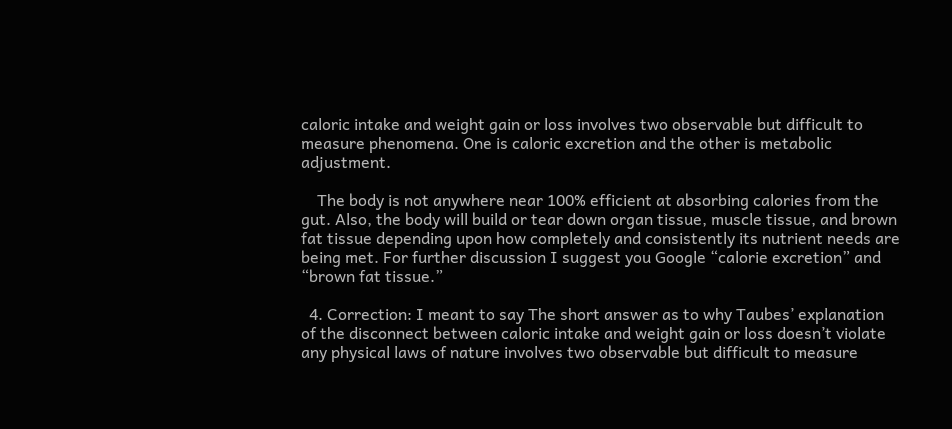caloric intake and weight gain or loss involves two observable but difficult to measure phenomena. One is caloric excretion and the other is metabolic adjustment.

    The body is not anywhere near 100% efficient at absorbing calories from the gut. Also, the body will build or tear down organ tissue, muscle tissue, and brown fat tissue depending upon how completely and consistently its nutrient needs are being met. For further discussion I suggest you Google “calorie excretion” and “brown fat tissue.”

  4. Correction: I meant to say The short answer as to why Taubes’ explanation of the disconnect between caloric intake and weight gain or loss doesn’t violate any physical laws of nature involves two observable but difficult to measure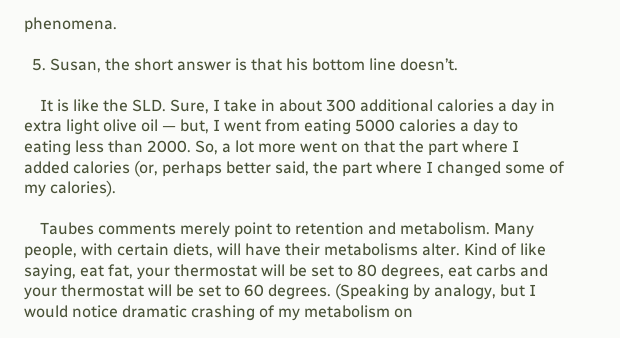phenomena.

  5. Susan, the short answer is that his bottom line doesn’t.

    It is like the SLD. Sure, I take in about 300 additional calories a day in extra light olive oil — but, I went from eating 5000 calories a day to eating less than 2000. So, a lot more went on that the part where I added calories (or, perhaps better said, the part where I changed some of my calories).

    Taubes comments merely point to retention and metabolism. Many people, with certain diets, will have their metabolisms alter. Kind of like saying, eat fat, your thermostat will be set to 80 degrees, eat carbs and your thermostat will be set to 60 degrees. (Speaking by analogy, but I would notice dramatic crashing of my metabolism on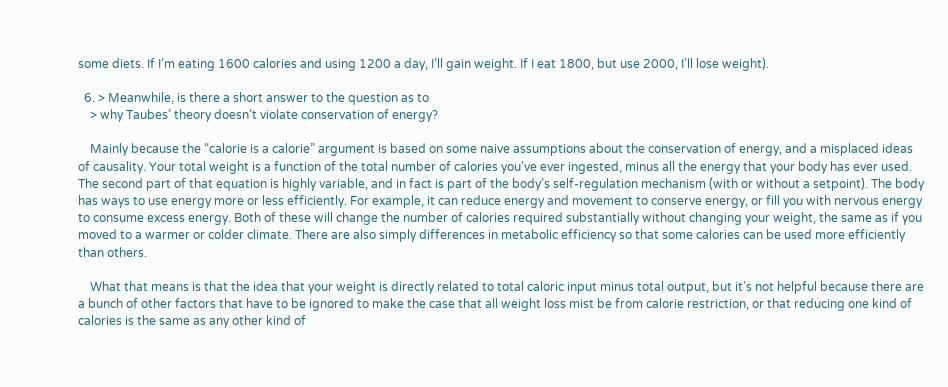some diets. If I’m eating 1600 calories and using 1200 a day, I’ll gain weight. If I eat 1800, but use 2000, I’ll lose weight).

  6. > Meanwhile, is there a short answer to the question as to
    > why Taubes’ theory doesn’t violate conservation of energy?

    Mainly because the “calorie is a calorie” argument is based on some naive assumptions about the conservation of energy, and a misplaced ideas of causality. Your total weight is a function of the total number of calories you’ve ever ingested, minus all the energy that your body has ever used. The second part of that equation is highly variable, and in fact is part of the body’s self-regulation mechanism (with or without a setpoint). The body has ways to use energy more or less efficiently. For example, it can reduce energy and movement to conserve energy, or fill you with nervous energy to consume excess energy. Both of these will change the number of calories required substantially without changing your weight, the same as if you moved to a warmer or colder climate. There are also simply differences in metabolic efficiency so that some calories can be used more efficiently than others.

    What that means is that the idea that your weight is directly related to total caloric input minus total output, but it’s not helpful because there are a bunch of other factors that have to be ignored to make the case that all weight loss mist be from calorie restriction, or that reducing one kind of calories is the same as any other kind of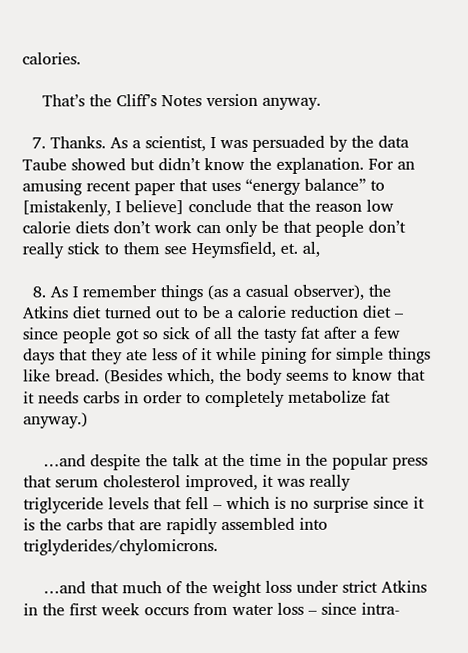calories.

    That’s the Cliff’s Notes version anyway.

  7. Thanks. As a scientist, I was persuaded by the data Taube showed but didn’t know the explanation. For an amusing recent paper that uses “energy balance” to [mistakenly, I believe] conclude that the reason low calorie diets don’t work can only be that people don’t really stick to them see Heymsfield, et. al,

  8. As I remember things (as a casual observer), the Atkins diet turned out to be a calorie reduction diet – since people got so sick of all the tasty fat after a few days that they ate less of it while pining for simple things like bread. (Besides which, the body seems to know that it needs carbs in order to completely metabolize fat anyway.)

    …and despite the talk at the time in the popular press that serum cholesterol improved, it was really triglyceride levels that fell – which is no surprise since it is the carbs that are rapidly assembled into triglyderides/chylomicrons.

    …and that much of the weight loss under strict Atkins in the first week occurs from water loss – since intra-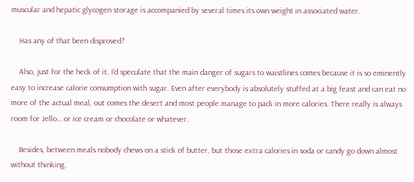muscular and hepatic glycogen storage is accompanied by several times its own weight in associated water.

    Has any of that been disproved?

    Also, just for the heck of it, I’d speculate that the main danger of sugars to waistlines comes because it is so eminently easy to increase calorie consumption with sugar. Even after everybody is absolutely stuffed at a big feast and can eat no more of the actual meal, out comes the desert and most people manage to pack in more calories. There really is always room for Jello… or ice cream or chocolate or whatever.

    Besides, between meals nobody chews on a stick of butter, but those extra calories in soda or candy go down almost without thinking.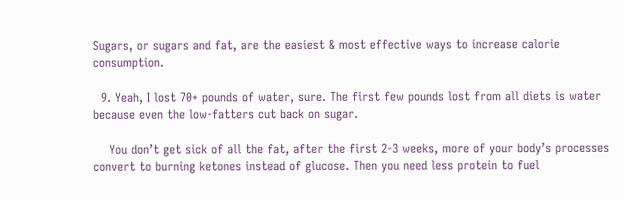Sugars, or sugars and fat, are the easiest & most effective ways to increase calorie consumption.

  9. Yeah, I lost 70+ pounds of water, sure. The first few pounds lost from all diets is water because even the low-fatters cut back on sugar.

    You don’t get sick of all the fat, after the first 2-3 weeks, more of your body’s processes convert to burning ketones instead of glucose. Then you need less protein to fuel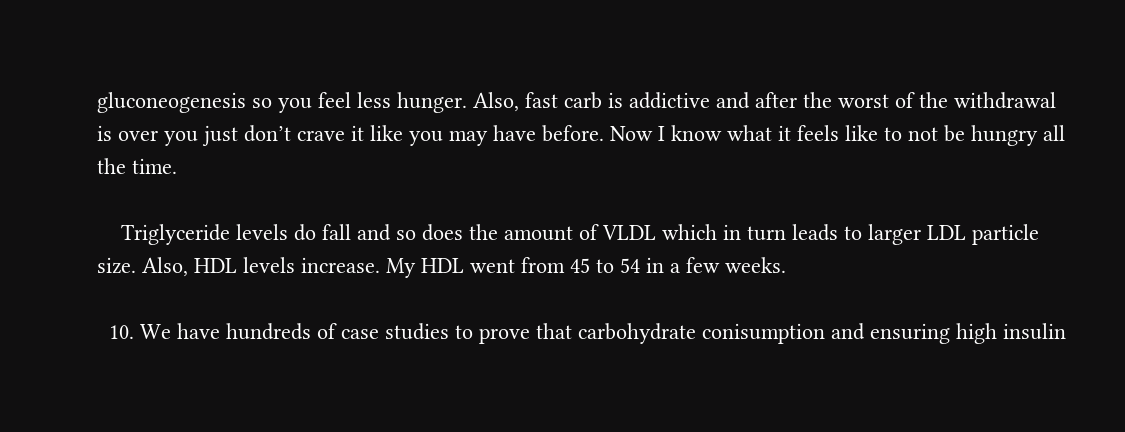gluconeogenesis so you feel less hunger. Also, fast carb is addictive and after the worst of the withdrawal is over you just don’t crave it like you may have before. Now I know what it feels like to not be hungry all the time.

    Triglyceride levels do fall and so does the amount of VLDL which in turn leads to larger LDL particle size. Also, HDL levels increase. My HDL went from 45 to 54 in a few weeks.

  10. We have hundreds of case studies to prove that carbohydrate conisumption and ensuring high insulin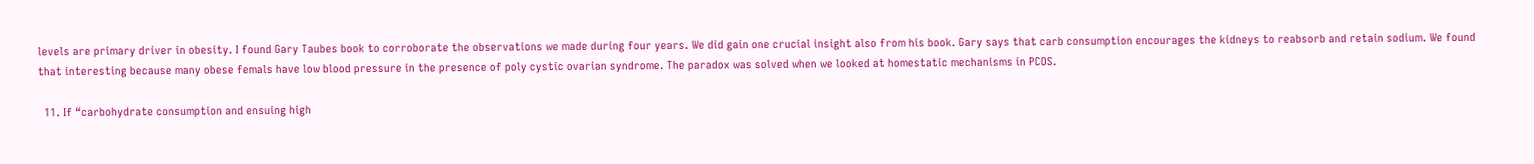levels are primary driver in obesity. I found Gary Taubes book to corroborate the observations we made during four years. We did gain one crucial insight also from his book. Gary says that carb consumption encourages the kidneys to reabsorb and retain sodium. We found that interesting because many obese femals have low blood pressure in the presence of poly cystic ovarian syndrome. The paradox was solved when we looked at homestatic mechanisms in PCOS.

  11. If “carbohydrate consumption and ensuing high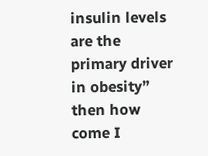insulin levels are the primary driver in obesity” then how come I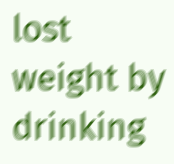lost weight by drinking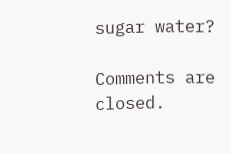sugar water?

Comments are closed.